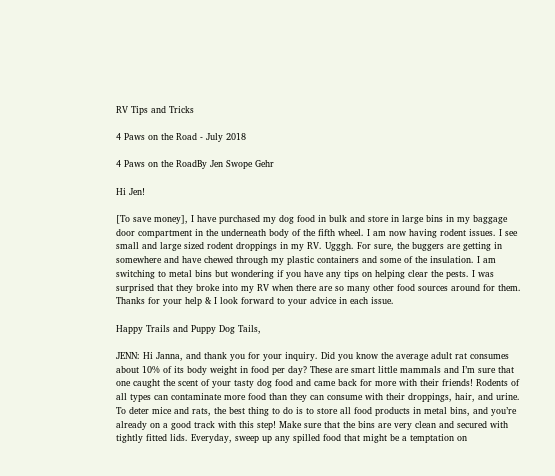RV Tips and Tricks

4 Paws on the Road - July 2018

4 Paws on the RoadBy Jen Swope Gehr

Hi Jen!

[To save money], I have purchased my dog food in bulk and store in large bins in my baggage door compartment in the underneath body of the fifth wheel. I am now having rodent issues. I see small and large sized rodent droppings in my RV. Ugggh. For sure, the buggers are getting in somewhere and have chewed through my plastic containers and some of the insulation. I am switching to metal bins but wondering if you have any tips on helping clear the pests. I was surprised that they broke into my RV when there are so many other food sources around for them. Thanks for your help & I look forward to your advice in each issue.

Happy Trails and Puppy Dog Tails,

JENN: Hi Janna, and thank you for your inquiry. Did you know the average adult rat consumes about 10% of its body weight in food per day? These are smart little mammals and I’m sure that one caught the scent of your tasty dog food and came back for more with their friends! Rodents of all types can contaminate more food than they can consume with their droppings, hair, and urine. To deter mice and rats, the best thing to do is to store all food products in metal bins, and you’re already on a good track with this step! Make sure that the bins are very clean and secured with tightly fitted lids. Everyday, sweep up any spilled food that might be a temptation on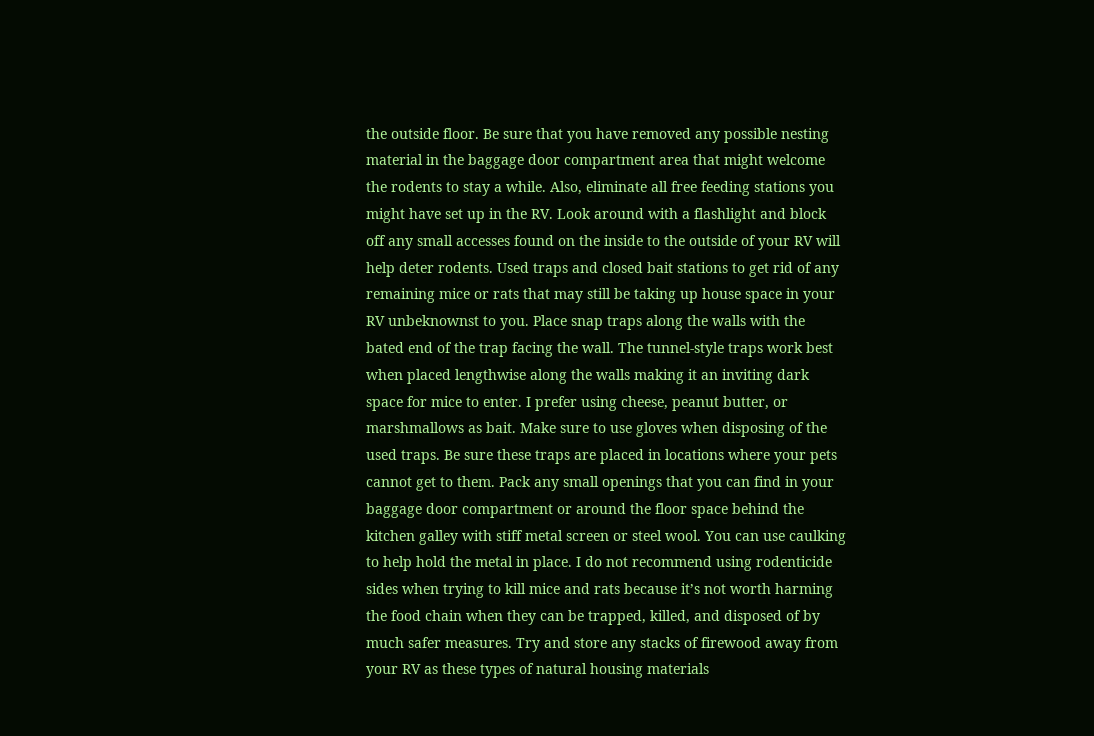the outside floor. Be sure that you have removed any possible nesting material in the baggage door compartment area that might welcome the rodents to stay a while. Also, eliminate all free feeding stations you might have set up in the RV. Look around with a flashlight and block off any small accesses found on the inside to the outside of your RV will help deter rodents. Used traps and closed bait stations to get rid of any remaining mice or rats that may still be taking up house space in your RV unbeknownst to you. Place snap traps along the walls with the bated end of the trap facing the wall. The tunnel-style traps work best when placed lengthwise along the walls making it an inviting dark space for mice to enter. I prefer using cheese, peanut butter, or marshmallows as bait. Make sure to use gloves when disposing of the used traps. Be sure these traps are placed in locations where your pets cannot get to them. Pack any small openings that you can find in your baggage door compartment or around the floor space behind the kitchen galley with stiff metal screen or steel wool. You can use caulking to help hold the metal in place. I do not recommend using rodenticide sides when trying to kill mice and rats because it’s not worth harming the food chain when they can be trapped, killed, and disposed of by much safer measures. Try and store any stacks of firewood away from your RV as these types of natural housing materials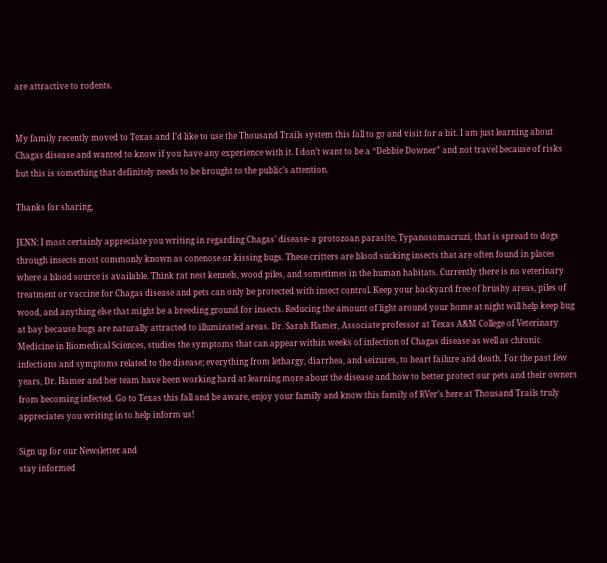are attractive to rodents.


My family recently moved to Texas and I’d like to use the Thousand Trails system this fall to go and visit for a bit. I am just learning about Chagas disease and wanted to know if you have any experience with it. I don’t want to be a “Debbie Downer” and not travel because of risks but this is something that definitely needs to be brought to the public’s attention.

Thanks for sharing,

JENN: I most certainly appreciate you writing in regarding Chagas’ disease- a protozoan parasite, Typanosomacruzi, that is spread to dogs through insects most commonly known as conenose or kissing bugs. These critters are blood sucking insects that are often found in places where a blood source is available. Think rat nest kennels, wood piles, and sometimes in the human habitats. Currently there is no veterinary treatment or vaccine for Chagas disease and pets can only be protected with insect control. Keep your backyard free of brushy areas, piles of wood, and anything else that might be a breeding ground for insects. Reducing the amount of light around your home at night will help keep bug at bay because bugs are naturally attracted to illuminated areas. Dr. Sarah Hamer, Associate professor at Texas A&M College of Veterinary Medicine in Biomedical Sciences, studies the symptoms that can appear within weeks of infection of Chagas disease as well as chronic infections and symptoms related to the disease; everything from lethargy, diarrhea, and seizures, to heart failure and death. For the past few years, Dr. Hamer and her team have been working hard at learning more about the disease and how to better protect our pets and their owners from becoming infected. Go to Texas this fall and be aware, enjoy your family and know this family of RVer’s here at Thousand Trails truly appreciates you writing in to help inform us!

Sign up for our Newsletter and
stay informed